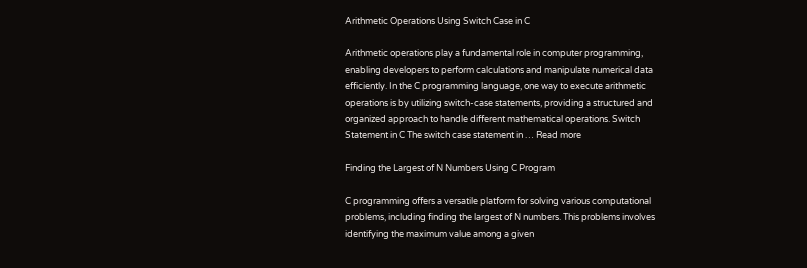Arithmetic Operations Using Switch Case in C

Arithmetic operations play a fundamental role in computer programming, enabling developers to perform calculations and manipulate numerical data efficiently. In the C programming language, one way to execute arithmetic operations is by utilizing switch-case statements, providing a structured and organized approach to handle different mathematical operations. Switch Statement in C The switch case statement in … Read more

Finding the Largest of N Numbers Using C Program

C programming offers a versatile platform for solving various computational problems, including finding the largest of N numbers. This problems involves identifying the maximum value among a given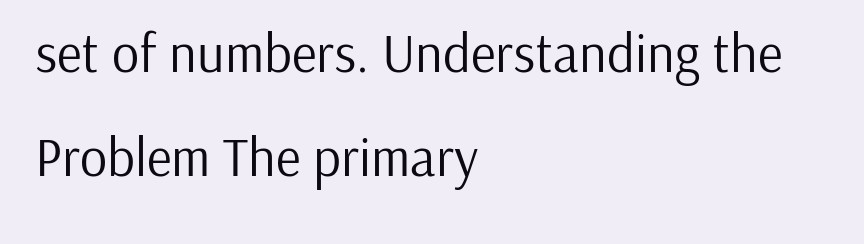set of numbers. Understanding the Problem The primary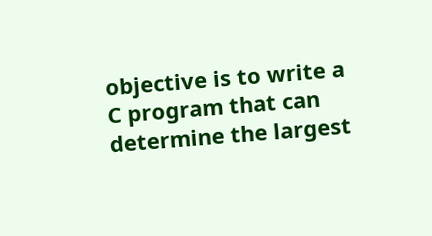objective is to write a C program that can determine the largest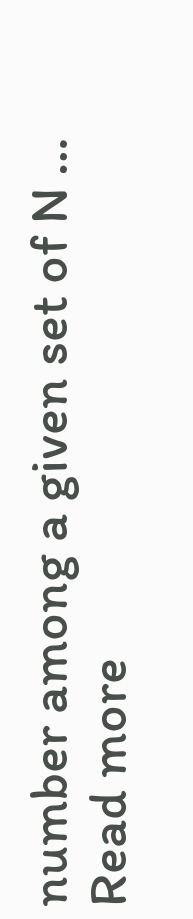number among a given set of N … Read more